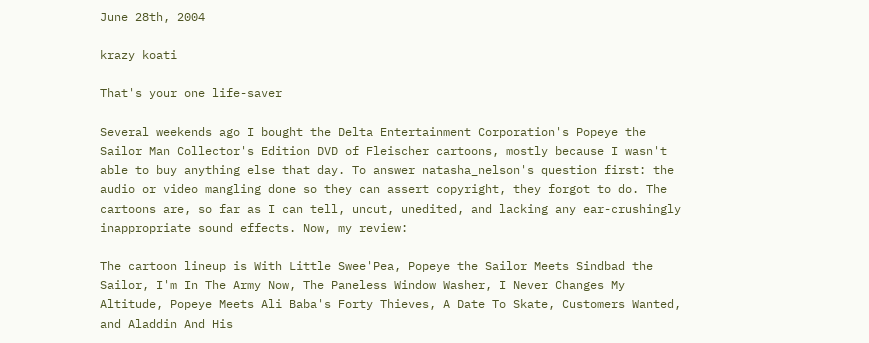June 28th, 2004

krazy koati

That's your one life-saver

Several weekends ago I bought the Delta Entertainment Corporation's Popeye the Sailor Man Collector's Edition DVD of Fleischer cartoons, mostly because I wasn't able to buy anything else that day. To answer natasha_nelson's question first: the audio or video mangling done so they can assert copyright, they forgot to do. The cartoons are, so far as I can tell, uncut, unedited, and lacking any ear-crushingly inappropriate sound effects. Now, my review:

The cartoon lineup is With Little Swee'Pea, Popeye the Sailor Meets Sindbad the Sailor, I'm In The Army Now, The Paneless Window Washer, I Never Changes My Altitude, Popeye Meets Ali Baba's Forty Thieves, A Date To Skate, Customers Wanted, and Aladdin And His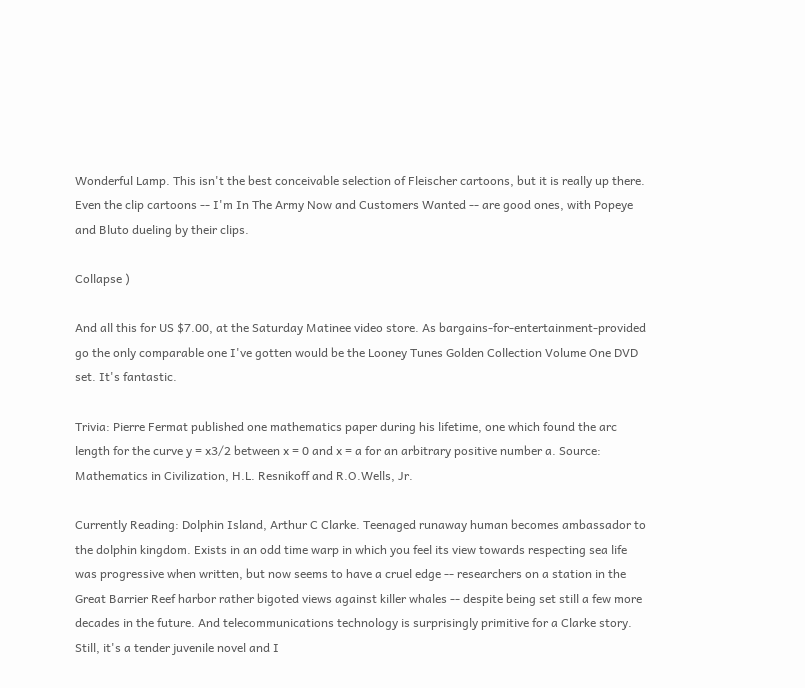Wonderful Lamp. This isn't the best conceivable selection of Fleischer cartoons, but it is really up there. Even the clip cartoons -- I'm In The Army Now and Customers Wanted -- are good ones, with Popeye and Bluto dueling by their clips.

Collapse )

And all this for US $7.00, at the Saturday Matinee video store. As bargains-for-entertainment-provided go the only comparable one I've gotten would be the Looney Tunes Golden Collection Volume One DVD set. It's fantastic.

Trivia: Pierre Fermat published one mathematics paper during his lifetime, one which found the arc length for the curve y = x3/2 between x = 0 and x = a for an arbitrary positive number a. Source: Mathematics in Civilization, H.L. Resnikoff and R.O.Wells, Jr.

Currently Reading: Dolphin Island, Arthur C Clarke. Teenaged runaway human becomes ambassador to the dolphin kingdom. Exists in an odd time warp in which you feel its view towards respecting sea life was progressive when written, but now seems to have a cruel edge -- researchers on a station in the Great Barrier Reef harbor rather bigoted views against killer whales -- despite being set still a few more decades in the future. And telecommunications technology is surprisingly primitive for a Clarke story. Still, it's a tender juvenile novel and I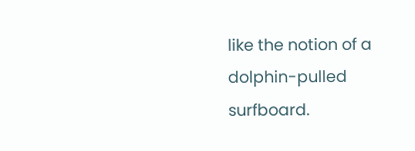like the notion of a dolphin-pulled surfboard.